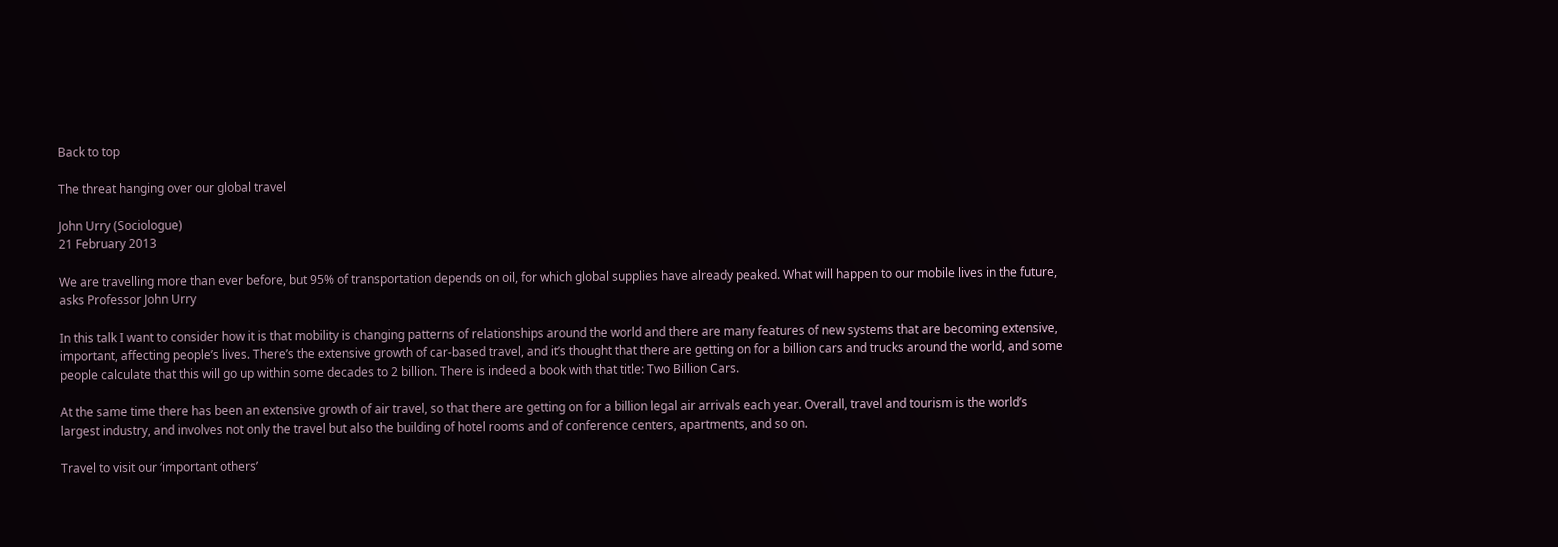Back to top

The threat hanging over our global travel

John Urry (Sociologue)
21 February 2013

We are travelling more than ever before, but 95% of transportation depends on oil, for which global supplies have already peaked. What will happen to our mobile lives in the future, asks Professor John Urry

In this talk I want to consider how it is that mobility is changing patterns of relationships around the world and there are many features of new systems that are becoming extensive, important, affecting people’s lives. There’s the extensive growth of car-based travel, and it’s thought that there are getting on for a billion cars and trucks around the world, and some people calculate that this will go up within some decades to 2 billion. There is indeed a book with that title: Two Billion Cars.

At the same time there has been an extensive growth of air travel, so that there are getting on for a billion legal air arrivals each year. Overall, travel and tourism is the world’s largest industry, and involves not only the travel but also the building of hotel rooms and of conference centers, apartments, and so on.

Travel to visit our ‘important others’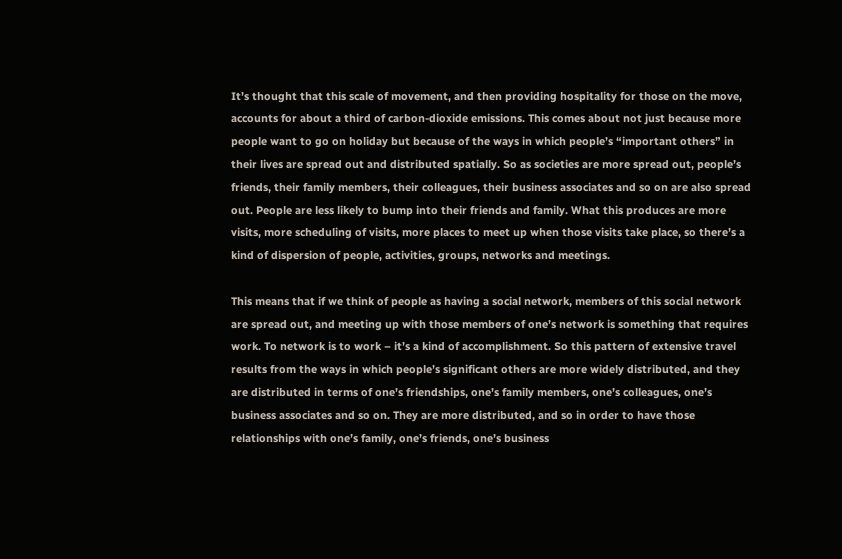It’s thought that this scale of movement, and then providing hospitality for those on the move, accounts for about a third of carbon-dioxide emissions. This comes about not just because more people want to go on holiday but because of the ways in which people’s “important others” in their lives are spread out and distributed spatially. So as societies are more spread out, people’s friends, their family members, their colleagues, their business associates and so on are also spread out. People are less likely to bump into their friends and family. What this produces are more visits, more scheduling of visits, more places to meet up when those visits take place, so there’s a kind of dispersion of people, activities, groups, networks and meetings.

This means that if we think of people as having a social network, members of this social network are spread out, and meeting up with those members of one’s network is something that requires work. To network is to work – it’s a kind of accomplishment. So this pattern of extensive travel results from the ways in which people’s significant others are more widely distributed, and they are distributed in terms of one’s friendships, one’s family members, one’s colleagues, one’s business associates and so on. They are more distributed, and so in order to have those relationships with one’s family, one’s friends, one’s business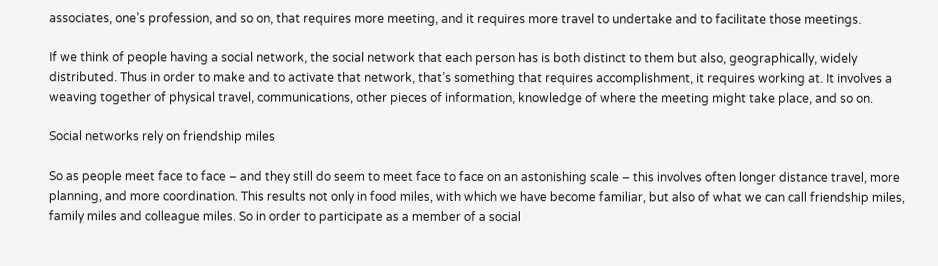associates, one’s profession, and so on, that requires more meeting, and it requires more travel to undertake and to facilitate those meetings.

If we think of people having a social network, the social network that each person has is both distinct to them but also, geographically, widely distributed. Thus in order to make and to activate that network, that’s something that requires accomplishment, it requires working at. It involves a weaving together of physical travel, communications, other pieces of information, knowledge of where the meeting might take place, and so on.

Social networks rely on friendship miles

So as people meet face to face – and they still do seem to meet face to face on an astonishing scale – this involves often longer distance travel, more planning, and more coordination. This results not only in food miles, with which we have become familiar, but also of what we can call friendship miles, family miles and colleague miles. So in order to participate as a member of a social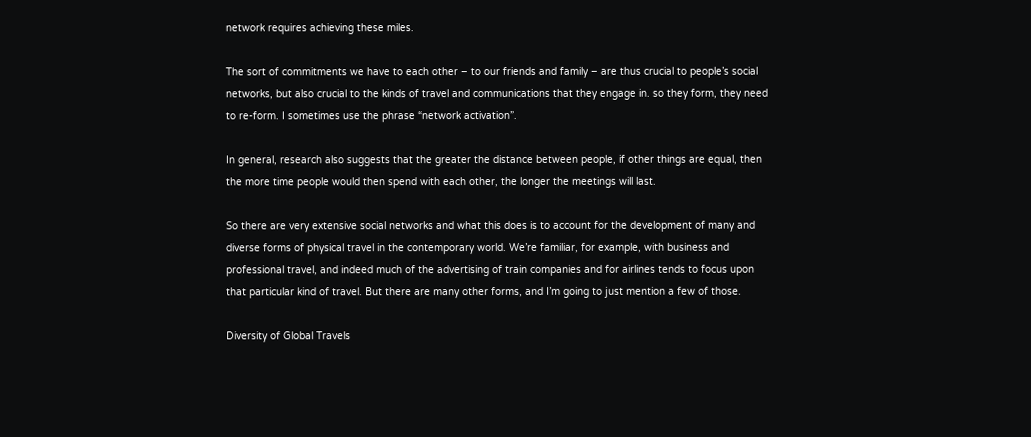network requires achieving these miles.

The sort of commitments we have to each other – to our friends and family – are thus crucial to people’s social networks, but also crucial to the kinds of travel and communications that they engage in. so they form, they need to re-form. I sometimes use the phrase “network activation”.

In general, research also suggests that the greater the distance between people, if other things are equal, then the more time people would then spend with each other, the longer the meetings will last.

So there are very extensive social networks and what this does is to account for the development of many and diverse forms of physical travel in the contemporary world. We’re familiar, for example, with business and professional travel, and indeed much of the advertising of train companies and for airlines tends to focus upon that particular kind of travel. But there are many other forms, and I’m going to just mention a few of those.

Diversity of Global Travels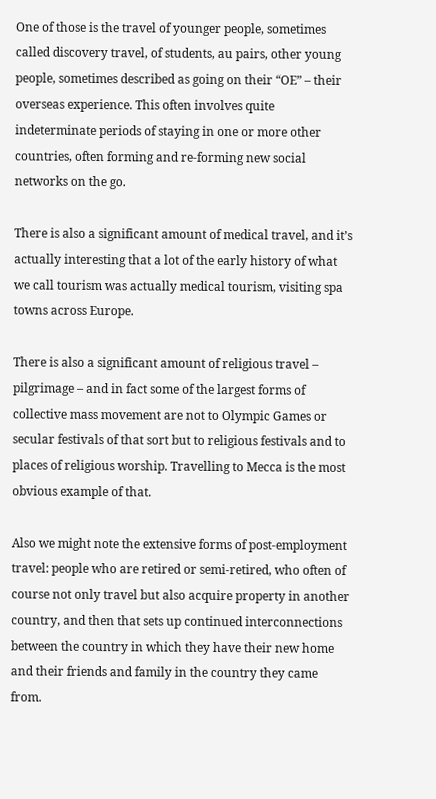One of those is the travel of younger people, sometimes called discovery travel, of students, au pairs, other young people, sometimes described as going on their “OE” – their overseas experience. This often involves quite indeterminate periods of staying in one or more other countries, often forming and re-forming new social networks on the go.

There is also a significant amount of medical travel, and it’s actually interesting that a lot of the early history of what we call tourism was actually medical tourism, visiting spa towns across Europe.

There is also a significant amount of religious travel – pilgrimage – and in fact some of the largest forms of collective mass movement are not to Olympic Games or secular festivals of that sort but to religious festivals and to places of religious worship. Travelling to Mecca is the most obvious example of that.

Also we might note the extensive forms of post-employment travel: people who are retired or semi-retired, who often of course not only travel but also acquire property in another country, and then that sets up continued interconnections between the country in which they have their new home and their friends and family in the country they came from.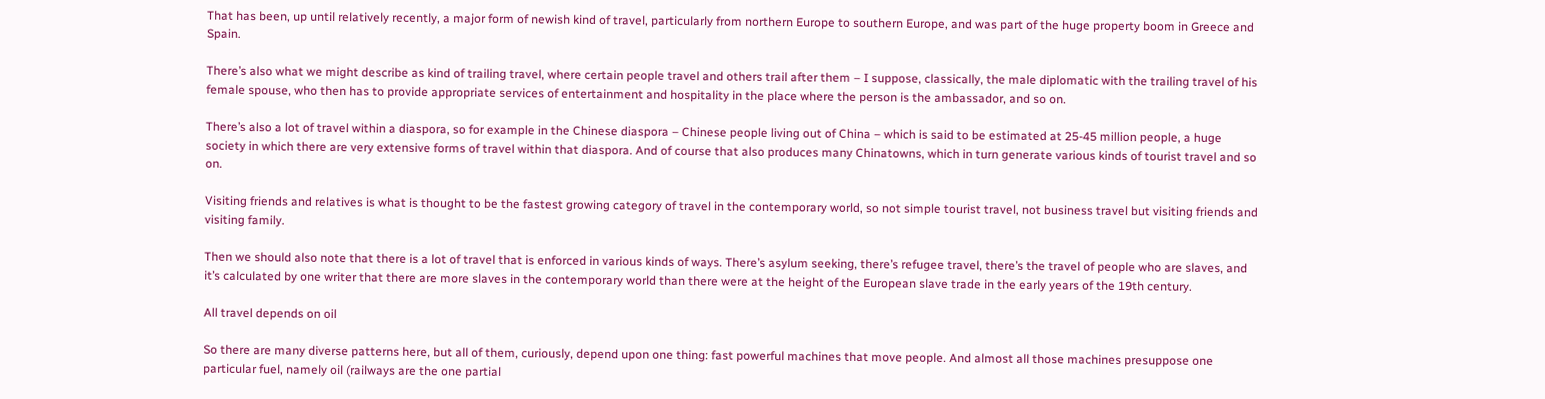That has been, up until relatively recently, a major form of newish kind of travel, particularly from northern Europe to southern Europe, and was part of the huge property boom in Greece and Spain.

There’s also what we might describe as kind of trailing travel, where certain people travel and others trail after them – I suppose, classically, the male diplomatic with the trailing travel of his female spouse, who then has to provide appropriate services of entertainment and hospitality in the place where the person is the ambassador, and so on.

There’s also a lot of travel within a diaspora, so for example in the Chinese diaspora – Chinese people living out of China – which is said to be estimated at 25-45 million people, a huge society in which there are very extensive forms of travel within that diaspora. And of course that also produces many Chinatowns, which in turn generate various kinds of tourist travel and so on.

Visiting friends and relatives is what is thought to be the fastest growing category of travel in the contemporary world, so not simple tourist travel, not business travel but visiting friends and visiting family.

Then we should also note that there is a lot of travel that is enforced in various kinds of ways. There’s asylum seeking, there’s refugee travel, there’s the travel of people who are slaves, and it’s calculated by one writer that there are more slaves in the contemporary world than there were at the height of the European slave trade in the early years of the 19th century.

All travel depends on oil

So there are many diverse patterns here, but all of them, curiously, depend upon one thing: fast powerful machines that move people. And almost all those machines presuppose one particular fuel, namely oil (railways are the one partial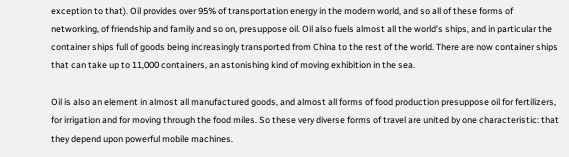exception to that). Oil provides over 95% of transportation energy in the modern world, and so all of these forms of networking, of friendship and family and so on, presuppose oil. Oil also fuels almost all the world’s ships, and in particular the container ships full of goods being increasingly transported from China to the rest of the world. There are now container ships that can take up to 11,000 containers, an astonishing kind of moving exhibition in the sea.

Oil is also an element in almost all manufactured goods, and almost all forms of food production presuppose oil for fertilizers, for irrigation and for moving through the food miles. So these very diverse forms of travel are united by one characteristic: that they depend upon powerful mobile machines.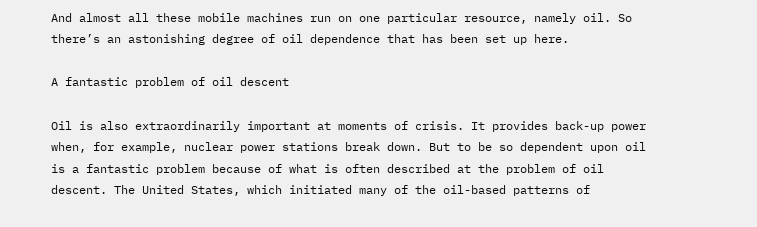And almost all these mobile machines run on one particular resource, namely oil. So there’s an astonishing degree of oil dependence that has been set up here.

A fantastic problem of oil descent

Oil is also extraordinarily important at moments of crisis. It provides back-up power when, for example, nuclear power stations break down. But to be so dependent upon oil is a fantastic problem because of what is often described at the problem of oil descent. The United States, which initiated many of the oil-based patterns of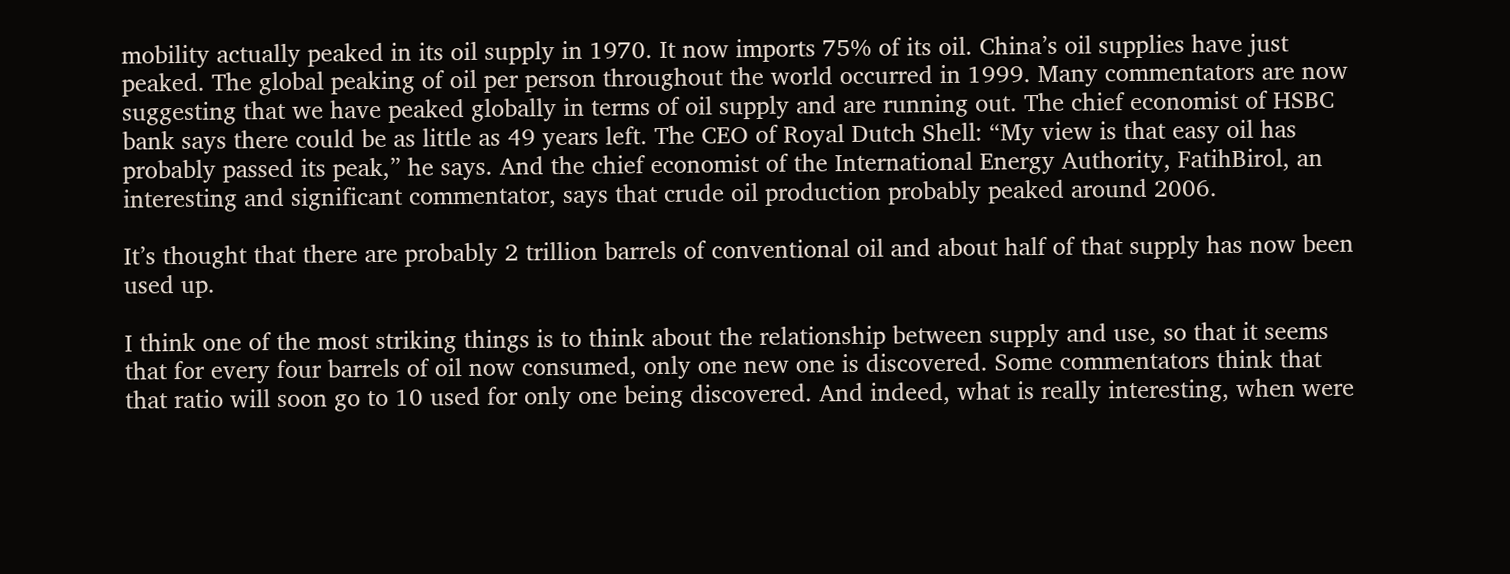mobility actually peaked in its oil supply in 1970. It now imports 75% of its oil. China’s oil supplies have just peaked. The global peaking of oil per person throughout the world occurred in 1999. Many commentators are now suggesting that we have peaked globally in terms of oil supply and are running out. The chief economist of HSBC bank says there could be as little as 49 years left. The CEO of Royal Dutch Shell: “My view is that easy oil has probably passed its peak,” he says. And the chief economist of the International Energy Authority, FatihBirol, an interesting and significant commentator, says that crude oil production probably peaked around 2006.

It’s thought that there are probably 2 trillion barrels of conventional oil and about half of that supply has now been used up.

I think one of the most striking things is to think about the relationship between supply and use, so that it seems that for every four barrels of oil now consumed, only one new one is discovered. Some commentators think that that ratio will soon go to 10 used for only one being discovered. And indeed, what is really interesting, when were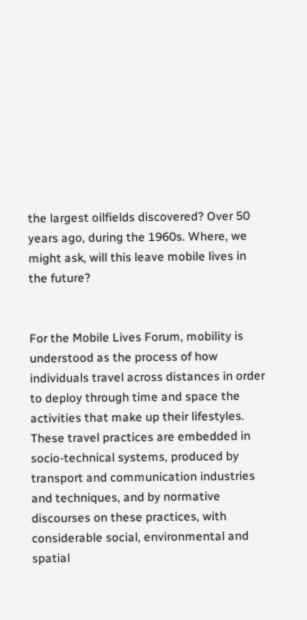the largest oilfields discovered? Over 50 years ago, during the 1960s. Where, we might ask, will this leave mobile lives in the future?


For the Mobile Lives Forum, mobility is understood as the process of how individuals travel across distances in order to deploy through time and space the activities that make up their lifestyles. These travel practices are embedded in socio-technical systems, produced by transport and communication industries and techniques, and by normative discourses on these practices, with considerable social, environmental and spatial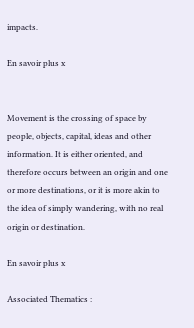impacts.

En savoir plus x


Movement is the crossing of space by people, objects, capital, ideas and other information. It is either oriented, and therefore occurs between an origin and one or more destinations, or it is more akin to the idea of simply wandering, with no real origin or destination.

En savoir plus x

Associated Thematics :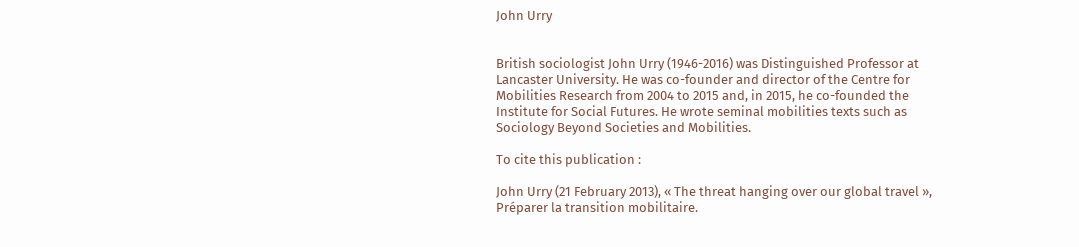John Urry


British sociologist John Urry (1946-2016) was Distinguished Professor at Lancaster University. He was co-founder and director of the Centre for Mobilities Research from 2004 to 2015 and, in 2015, he co-founded the Institute for Social Futures. He wrote seminal mobilities texts such as Sociology Beyond Societies and Mobilities.

To cite this publication :

John Urry (21 February 2013), « The threat hanging over our global travel », Préparer la transition mobilitaire.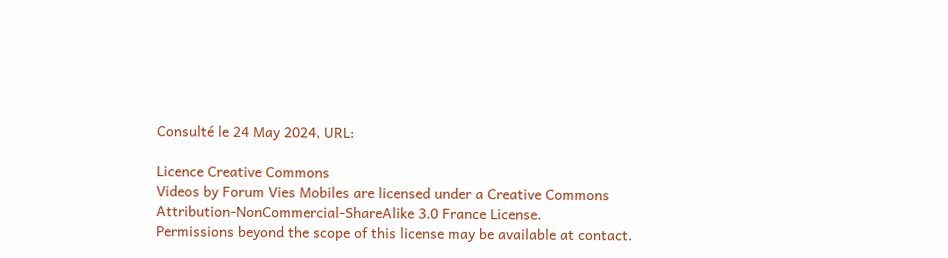Consulté le 24 May 2024, URL:

Licence Creative Commons
Videos by Forum Vies Mobiles are licensed under a Creative Commons Attribution-NonCommercial-ShareAlike 3.0 France License.
Permissions beyond the scope of this license may be available at contact.